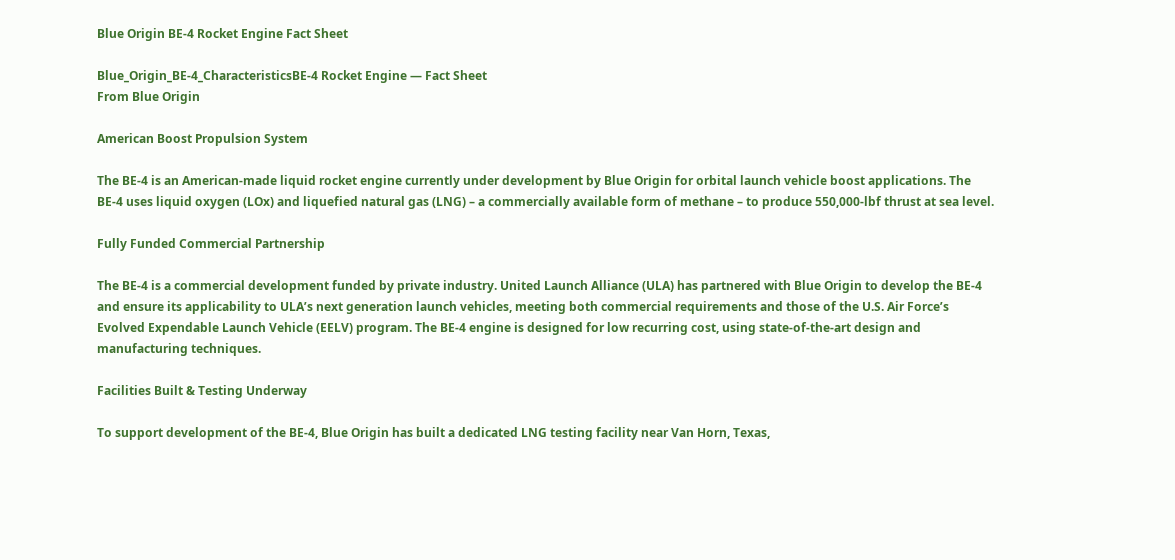Blue Origin BE-4 Rocket Engine Fact Sheet

Blue_Origin_BE-4_CharacteristicsBE-4 Rocket Engine — Fact Sheet
From Blue Origin

American Boost Propulsion System

The BE-4 is an American-made liquid rocket engine currently under development by Blue Origin for orbital launch vehicle boost applications. The BE-4 uses liquid oxygen (LOx) and liquefied natural gas (LNG) – a commercially available form of methane – to produce 550,000-lbf thrust at sea level.

Fully Funded Commercial Partnership

The BE-4 is a commercial development funded by private industry. United Launch Alliance (ULA) has partnered with Blue Origin to develop the BE-4 and ensure its applicability to ULA’s next generation launch vehicles, meeting both commercial requirements and those of the U.S. Air Force’s Evolved Expendable Launch Vehicle (EELV) program. The BE-4 engine is designed for low recurring cost, using state-of-the-art design and manufacturing techniques.

Facilities Built & Testing Underway

To support development of the BE-4, Blue Origin has built a dedicated LNG testing facility near Van Horn, Texas,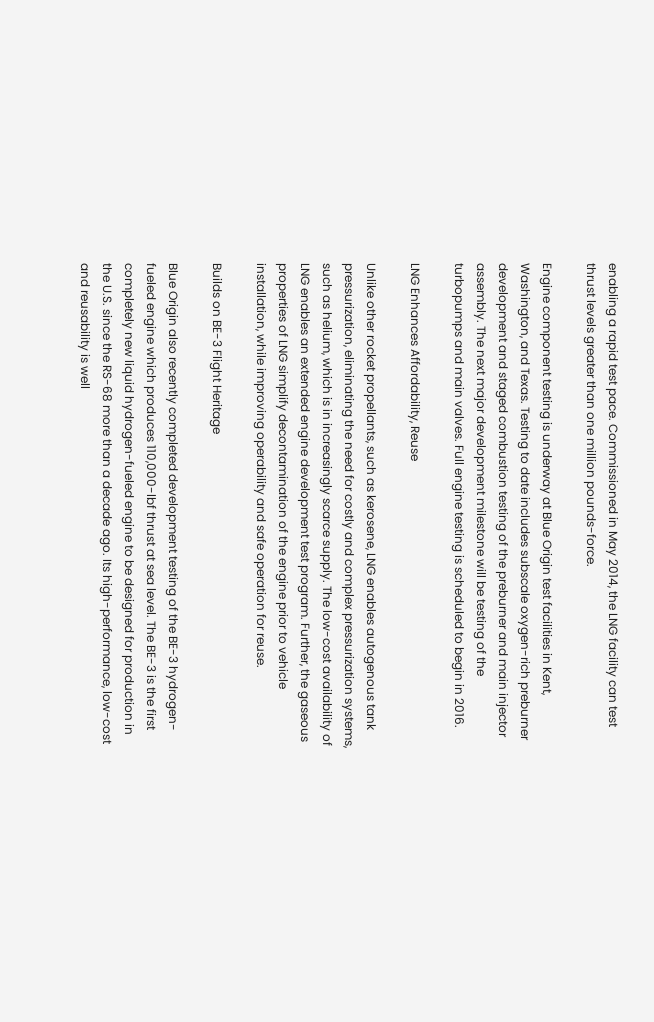enabling a rapid test pace. Commissioned in May 2014, the LNG facility can test thrust levels greater than one million pounds-force.

Engine component testing is underway at Blue Origin test facilities in Kent, Washington, and Texas. Testing to date includes subscale oxygen-rich preburner development and staged combustion testing of the preburner and main injector assembly. The next major development milestone will be testing of the turbopumps and main valves. Full engine testing is scheduled to begin in 2016.

LNG Enhances Affordability, Reuse

Unlike other rocket propellants, such as kerosene, LNG enables autogenous tank pressurization, eliminating the need for costly and complex pressurization systems, such as helium, which is in increasingly scarce supply. The low-cost availability of LNG enables an extended engine development test program. Further, the gaseous properties of LNG simplify decontamination of the engine prior to vehicle installation, while improving operability and safe operation for reuse.

Builds on BE-3 Flight Heritage

Blue Origin also recently completed development testing of the BE-3 hydrogen-fueled engine which produces 110,000-lbf thrust at sea level. The BE-3 is the first completely new liquid hydrogen-fueled engine to be designed for production in the U.S. since the RS-68 more than a decade ago. Its high-performance, low-cost and reusability is well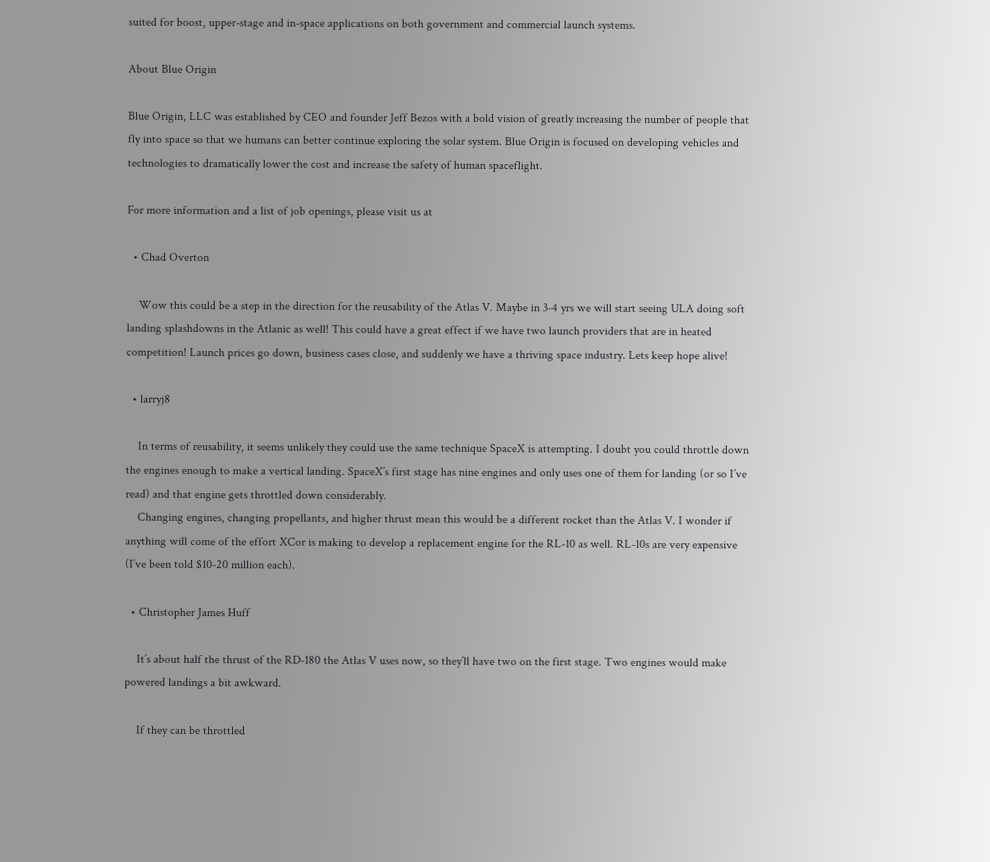suited for boost, upper-stage and in-space applications on both government and commercial launch systems.

About Blue Origin

Blue Origin, LLC was established by CEO and founder Jeff Bezos with a bold vision of greatly increasing the number of people that fly into space so that we humans can better continue exploring the solar system. Blue Origin is focused on developing vehicles and technologies to dramatically lower the cost and increase the safety of human spaceflight.

For more information and a list of job openings, please visit us at

  • Chad Overton

    Wow this could be a step in the direction for the reusability of the Atlas V. Maybe in 3-4 yrs we will start seeing ULA doing soft landing splashdowns in the Atlanic as well! This could have a great effect if we have two launch providers that are in heated competition! Launch prices go down, business cases close, and suddenly we have a thriving space industry. Lets keep hope alive!

  • larryj8

    In terms of reusability, it seems unlikely they could use the same technique SpaceX is attempting. I doubt you could throttle down the engines enough to make a vertical landing. SpaceX’s first stage has nine engines and only uses one of them for landing (or so I’ve read) and that engine gets throttled down considerably.
    Changing engines, changing propellants, and higher thrust mean this would be a different rocket than the Atlas V. I wonder if anything will come of the effort XCor is making to develop a replacement engine for the RL-10 as well. RL-10s are very expensive (I’ve been told $10-20 million each).

  • Christopher James Huff

    It’s about half the thrust of the RD-180 the Atlas V uses now, so they’ll have two on the first stage. Two engines would make powered landings a bit awkward.

    If they can be throttled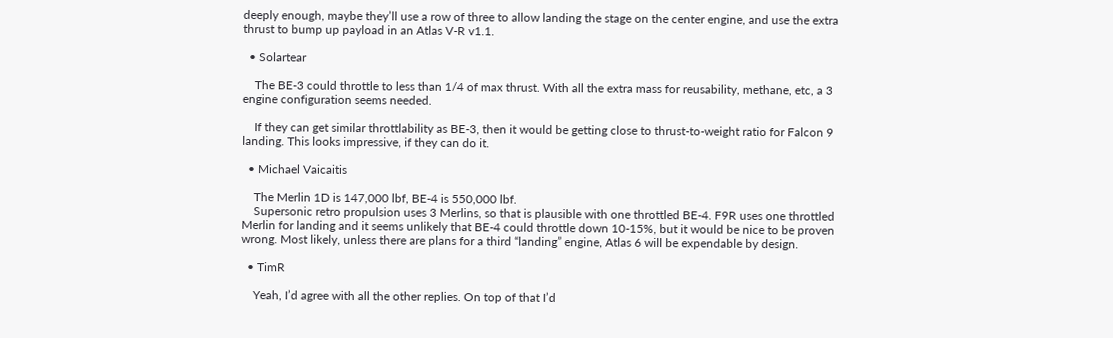deeply enough, maybe they’ll use a row of three to allow landing the stage on the center engine, and use the extra thrust to bump up payload in an Atlas V-R v1.1.

  • Solartear

    The BE-3 could throttle to less than 1/4 of max thrust. With all the extra mass for reusability, methane, etc, a 3 engine configuration seems needed.

    If they can get similar throttlability as BE-3, then it would be getting close to thrust-to-weight ratio for Falcon 9 landing. This looks impressive, if they can do it.

  • Michael Vaicaitis

    The Merlin 1D is 147,000 lbf, BE-4 is 550,000 lbf.
    Supersonic retro propulsion uses 3 Merlins, so that is plausible with one throttled BE-4. F9R uses one throttled Merlin for landing and it seems unlikely that BE-4 could throttle down 10-15%, but it would be nice to be proven wrong. Most likely, unless there are plans for a third “landing” engine, Atlas 6 will be expendable by design.

  • TimR

    Yeah, I’d agree with all the other replies. On top of that I’d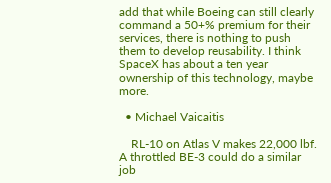add that while Boeing can still clearly command a 50+% premium for their services, there is nothing to push them to develop reusability. I think SpaceX has about a ten year ownership of this technology, maybe more.

  • Michael Vaicaitis

    RL-10 on Atlas V makes 22,000 lbf. A throttled BE-3 could do a similar job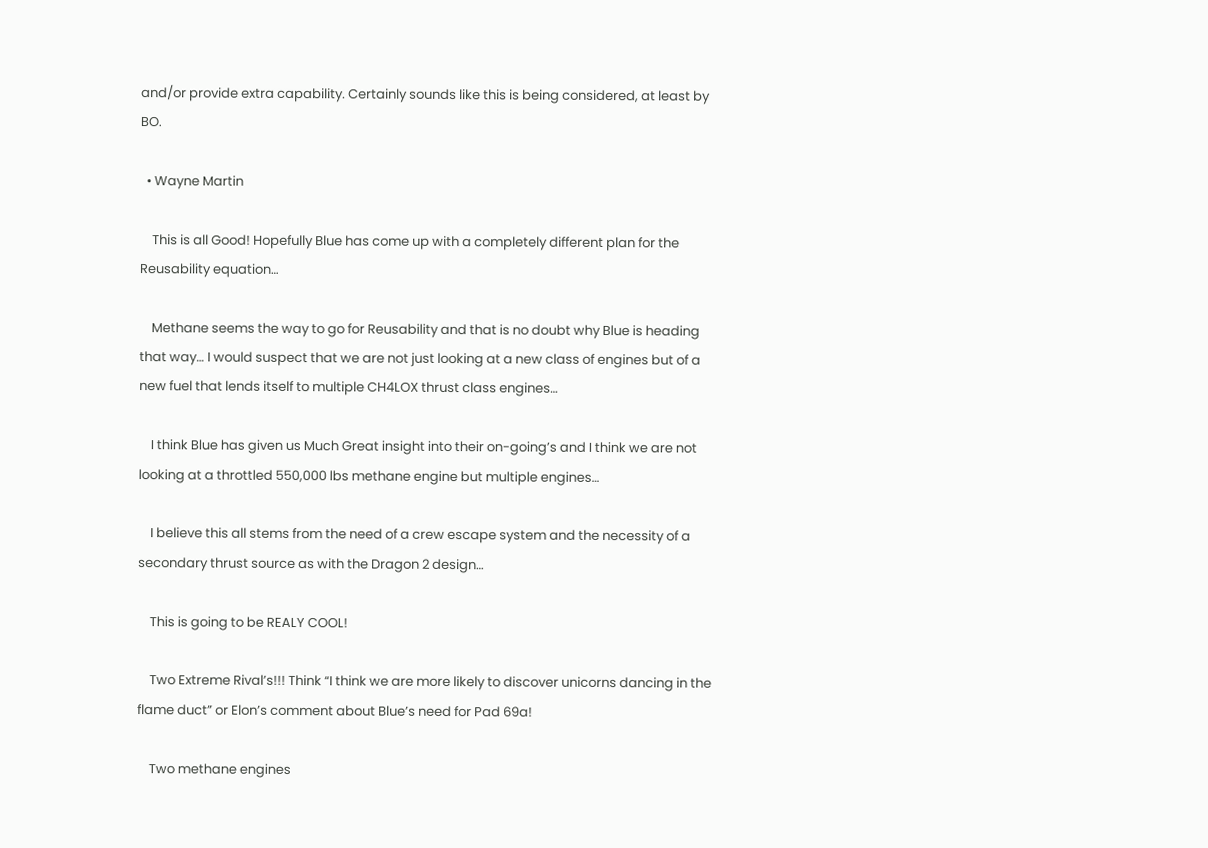and/or provide extra capability. Certainly sounds like this is being considered, at least by BO.

  • Wayne Martin

    This is all Good! Hopefully Blue has come up with a completely different plan for the Reusability equation…

    Methane seems the way to go for Reusability and that is no doubt why Blue is heading that way… I would suspect that we are not just looking at a new class of engines but of a new fuel that lends itself to multiple CH4LOX thrust class engines…

    I think Blue has given us Much Great insight into their on-going’s and I think we are not looking at a throttled 550,000 lbs methane engine but multiple engines…

    I believe this all stems from the need of a crew escape system and the necessity of a secondary thrust source as with the Dragon 2 design…

    This is going to be REALY COOL!

    Two Extreme Rival’s!!! Think “I think we are more likely to discover unicorns dancing in the flame duct” or Elon’s comment about Blue’s need for Pad 69a!

    Two methane engines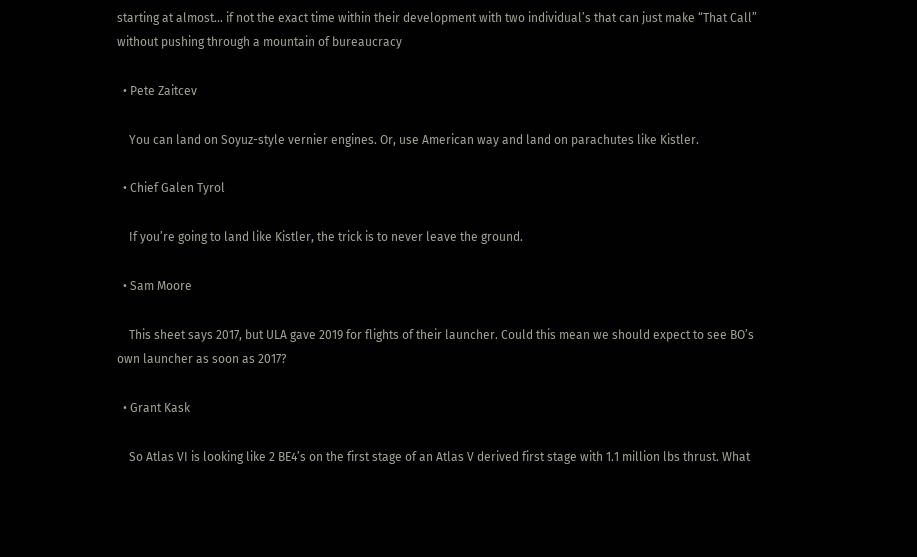starting at almost… if not the exact time within their development with two individual’s that can just make “That Call” without pushing through a mountain of bureaucracy

  • Pete Zaitcev

    You can land on Soyuz-style vernier engines. Or, use American way and land on parachutes like Kistler.

  • Chief Galen Tyrol

    If you’re going to land like Kistler, the trick is to never leave the ground.

  • Sam Moore

    This sheet says 2017, but ULA gave 2019 for flights of their launcher. Could this mean we should expect to see BO’s own launcher as soon as 2017?

  • Grant Kask

    So Atlas VI is looking like 2 BE4’s on the first stage of an Atlas V derived first stage with 1.1 million lbs thrust. What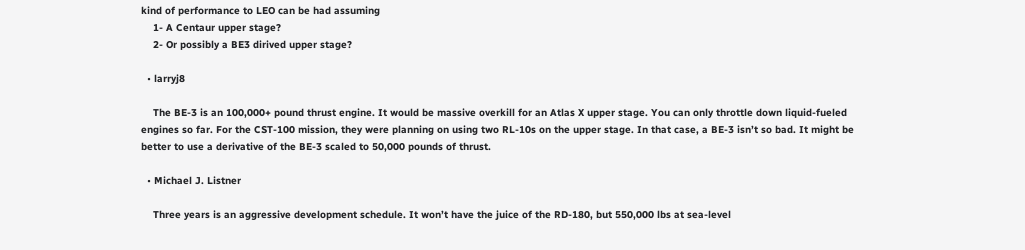kind of performance to LEO can be had assuming
    1- A Centaur upper stage?
    2- Or possibly a BE3 dirived upper stage?

  • larryj8

    The BE-3 is an 100,000+ pound thrust engine. It would be massive overkill for an Atlas X upper stage. You can only throttle down liquid-fueled engines so far. For the CST-100 mission, they were planning on using two RL-10s on the upper stage. In that case, a BE-3 isn’t so bad. It might be better to use a derivative of the BE-3 scaled to 50,000 pounds of thrust.

  • Michael J. Listner

    Three years is an aggressive development schedule. It won’t have the juice of the RD-180, but 550,000 lbs at sea-level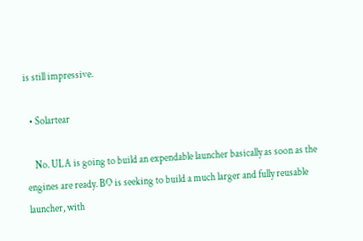is still impressive.

  • Solartear

    No. ULA is going to build an expendable launcher basically as soon as the engines are ready. BO is seeking to build a much larger and fully reusable launcher, with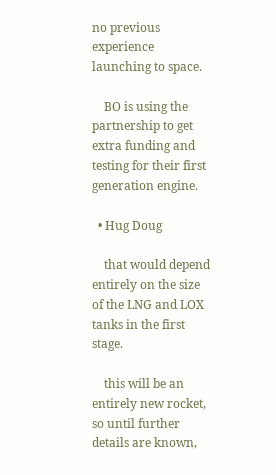no previous experience launching to space.

    BO is using the partnership to get extra funding and testing for their first generation engine.

  • Hug Doug

    that would depend entirely on the size of the LNG and LOX tanks in the first stage.

    this will be an entirely new rocket, so until further details are known,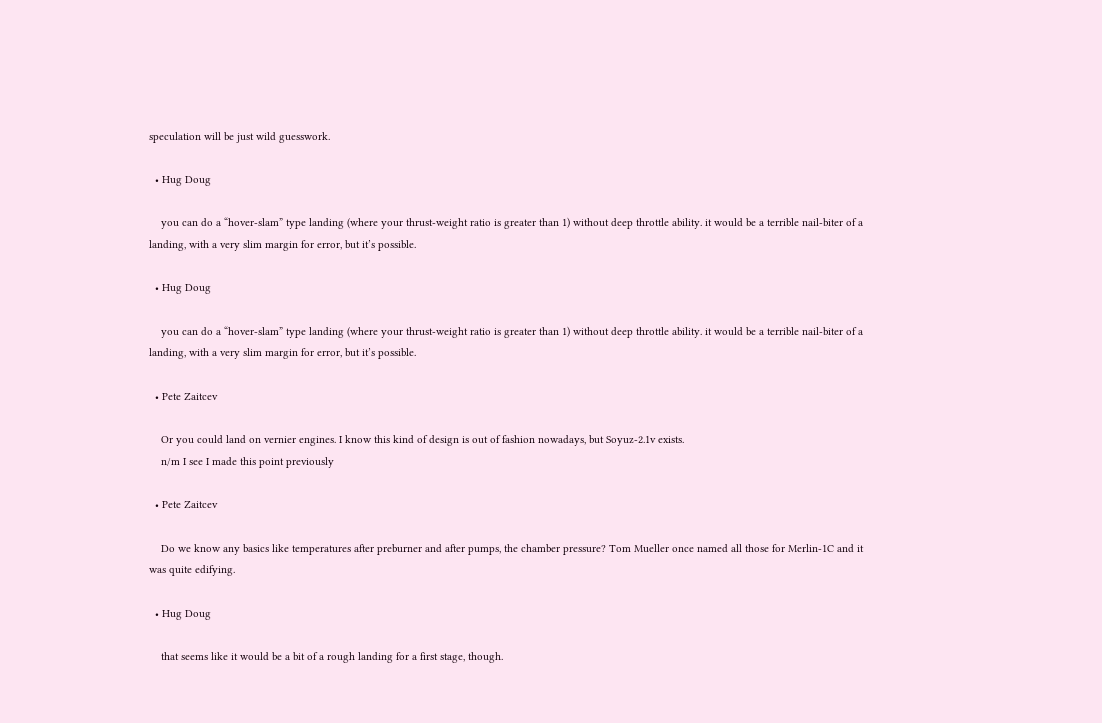speculation will be just wild guesswork.

  • Hug Doug

    you can do a “hover-slam” type landing (where your thrust-weight ratio is greater than 1) without deep throttle ability. it would be a terrible nail-biter of a landing, with a very slim margin for error, but it’s possible.

  • Hug Doug

    you can do a “hover-slam” type landing (where your thrust-weight ratio is greater than 1) without deep throttle ability. it would be a terrible nail-biter of a landing, with a very slim margin for error, but it’s possible.

  • Pete Zaitcev

    Or you could land on vernier engines. I know this kind of design is out of fashion nowadays, but Soyuz-2.1v exists.
    n/m I see I made this point previously

  • Pete Zaitcev

    Do we know any basics like temperatures after preburner and after pumps, the chamber pressure? Tom Mueller once named all those for Merlin-1C and it was quite edifying.

  • Hug Doug

    that seems like it would be a bit of a rough landing for a first stage, though.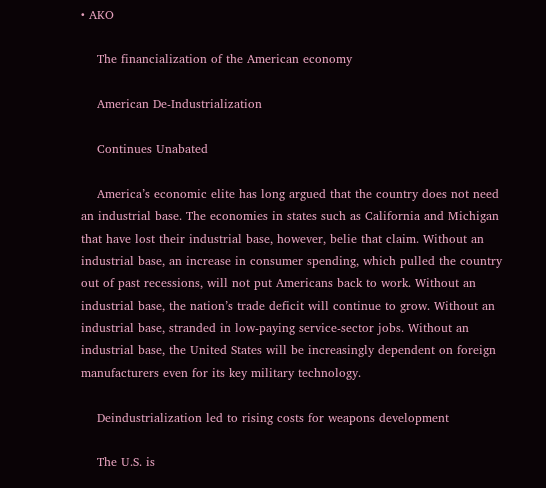• AKO

    The financialization of the American economy

    American De-Industrialization

    Continues Unabated

    America’s economic elite has long argued that the country does not need an industrial base. The economies in states such as California and Michigan that have lost their industrial base, however, belie that claim. Without an industrial base, an increase in consumer spending, which pulled the country out of past recessions, will not put Americans back to work. Without an industrial base, the nation’s trade deficit will continue to grow. Without an industrial base, stranded in low-paying service-sector jobs. Without an industrial base, the United States will be increasingly dependent on foreign manufacturers even for its key military technology.

    Deindustrialization led to rising costs for weapons development

    The U.S. is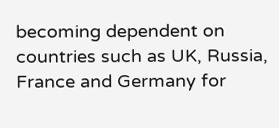becoming dependent on countries such as UK, Russia, France and Germany for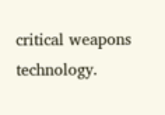critical weapons technology.